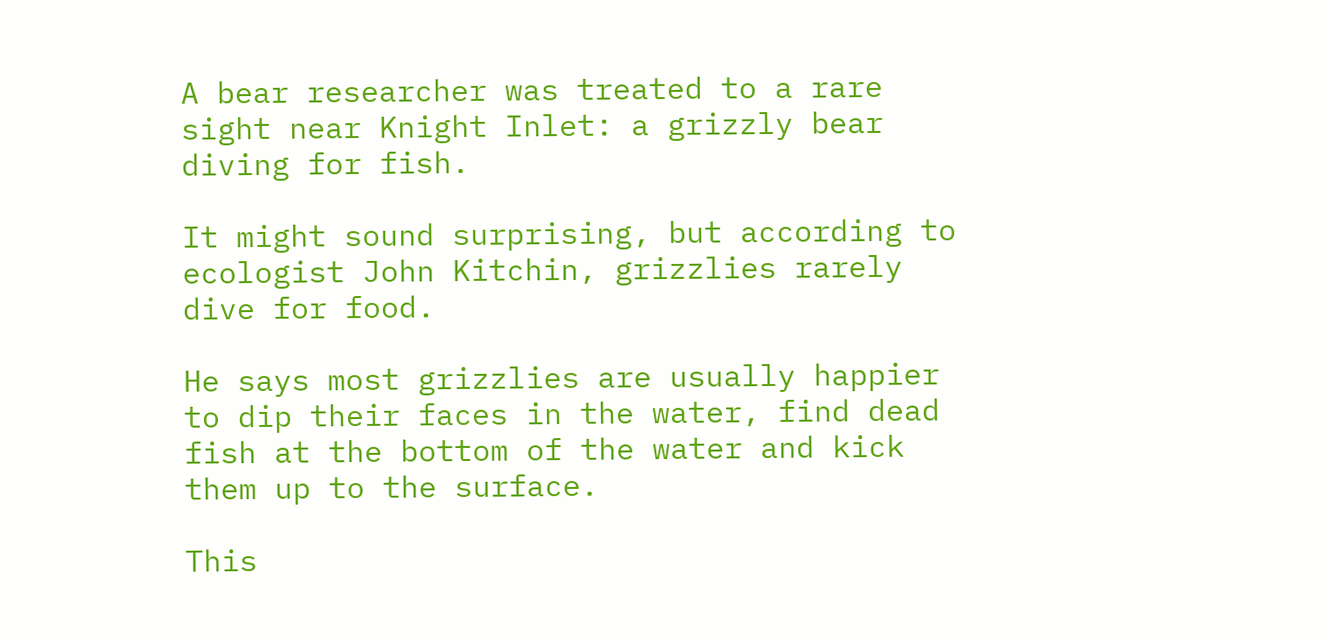A bear researcher was treated to a rare sight near Knight Inlet: a grizzly bear diving for fish.

It might sound surprising, but according to ecologist John Kitchin, grizzlies rarely dive for food.

He says most grizzlies are usually happier to dip their faces in the water, find dead fish at the bottom of the water and kick them up to the surface.

This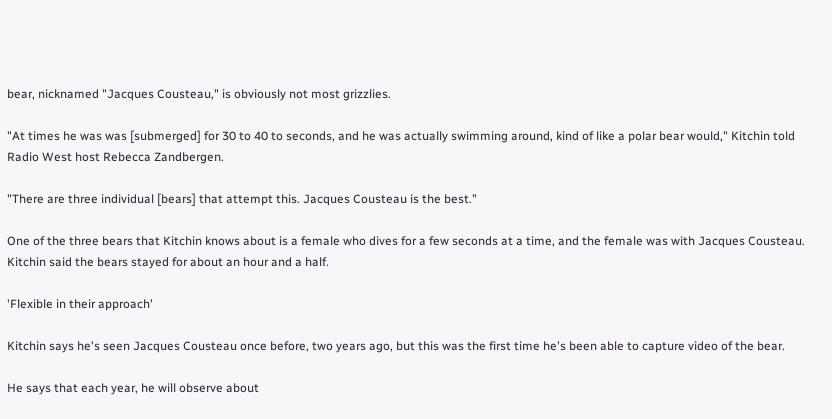bear, nicknamed "Jacques Cousteau," is obviously not most grizzlies.

"At times he was was [submerged] for 30 to 40 to seconds, and he was actually swimming around, kind of like a polar bear would," Kitchin told Radio West host Rebecca Zandbergen.

"There are three individual [bears] that attempt this. Jacques Cousteau is the best."

One of the three bears that Kitchin knows about is a female who dives for a few seconds at a time, and the female was with Jacques Cousteau. Kitchin said the bears stayed for about an hour and a half.

'Flexible in their approach'

Kitchin says he's seen Jacques Cousteau once before, two years ago, but this was the first time he's been able to capture video of the bear.

He says that each year, he will observe about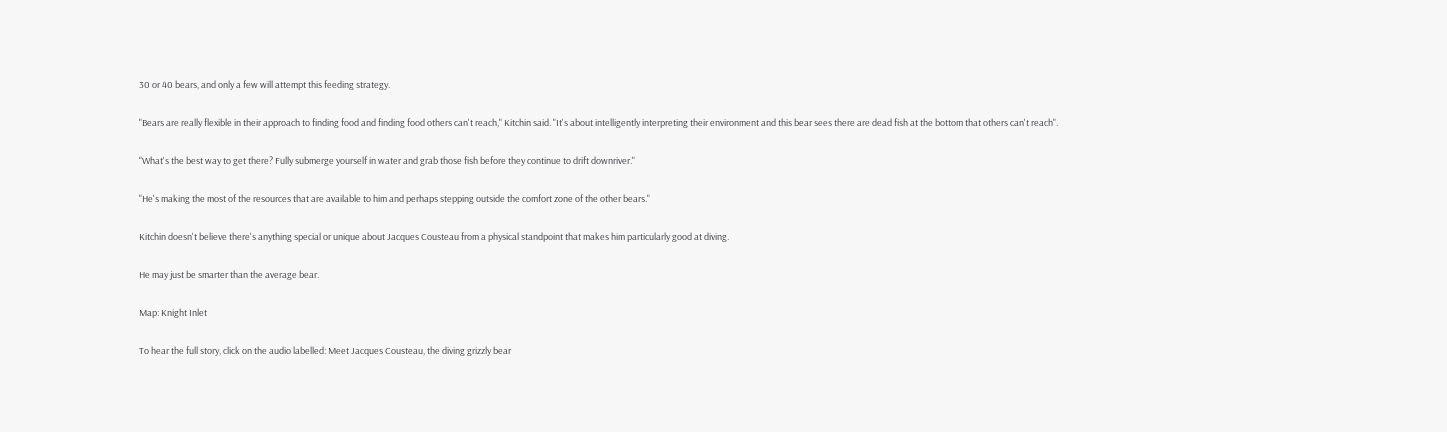30 or 40 bears, and only a few will attempt this feeding strategy.

"Bears are really flexible in their approach to finding food and finding food others can't reach," Kitchin said. "It's about intelligently interpreting their environment and this bear sees there are dead fish at the bottom that others can't reach".

"What's the best way to get there? Fully submerge yourself in water and grab those fish before they continue to drift downriver."

"He's making the most of the resources that are available to him and perhaps stepping outside the comfort zone of the other bears."

Kitchin doesn't believe there's anything special or unique about Jacques Cousteau from a physical standpoint that makes him particularly good at diving.

He may just be smarter than the average bear.

Map: Knight Inlet

To hear the full story, click on the audio labelled: Meet Jacques Cousteau, the diving grizzly bear